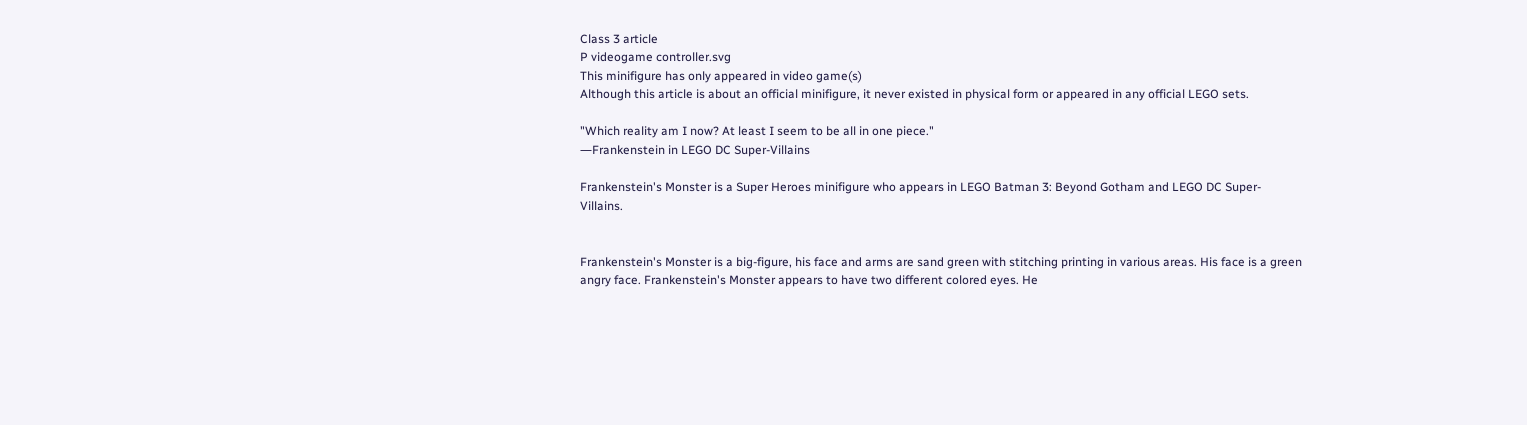Class 3 article
P videogame controller.svg
This minifigure has only appeared in video game(s)
Although this article is about an official minifigure, it never existed in physical form or appeared in any official LEGO sets.

"Which reality am I now? At least I seem to be all in one piece."
―Frankenstein in LEGO DC Super-Villains

Frankenstein's Monster is a Super Heroes minifigure who appears in LEGO Batman 3: Beyond Gotham and LEGO DC Super-Villains.


Frankenstein's Monster is a big-figure, his face and arms are sand green with stitching printing in various areas. His face is a green angry face. Frankenstein's Monster appears to have two different colored eyes. He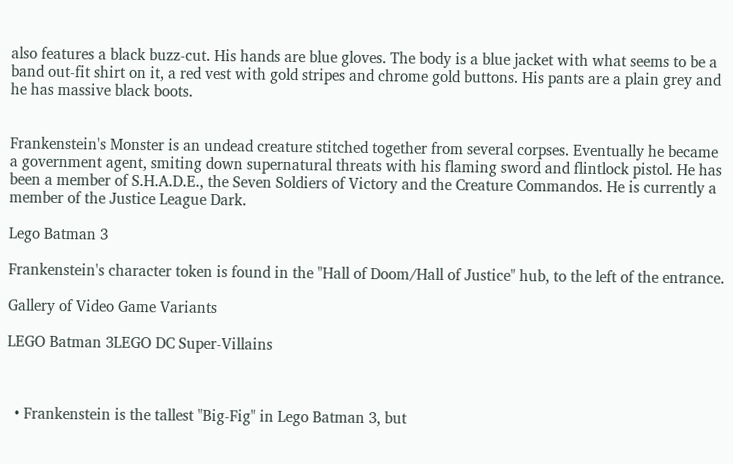also features a black buzz-cut. His hands are blue gloves. The body is a blue jacket with what seems to be a band out-fit shirt on it, a red vest with gold stripes and chrome gold buttons. His pants are a plain grey and he has massive black boots.


Frankenstein's Monster is an undead creature stitched together from several corpses. Eventually he became a government agent, smiting down supernatural threats with his flaming sword and flintlock pistol. He has been a member of S.H.A.D.E., the Seven Soldiers of Victory and the Creature Commandos. He is currently a member of the Justice League Dark.

Lego Batman 3

Frankenstein's character token is found in the "Hall of Doom/Hall of Justice" hub, to the left of the entrance.

Gallery of Video Game Variants

LEGO Batman 3LEGO DC Super-Villains



  • Frankenstein is the tallest "Big-Fig" in Lego Batman 3, but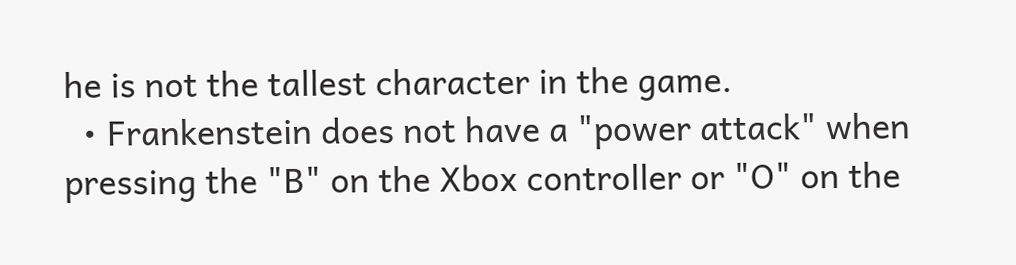he is not the tallest character in the game.
  • Frankenstein does not have a "power attack" when pressing the "B" on the Xbox controller or "O" on the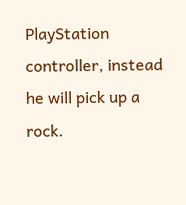PlayStation controller, instead he will pick up a rock.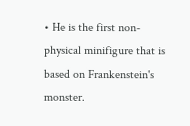• He is the first non-physical minifigure that is based on Frankenstein's monster.